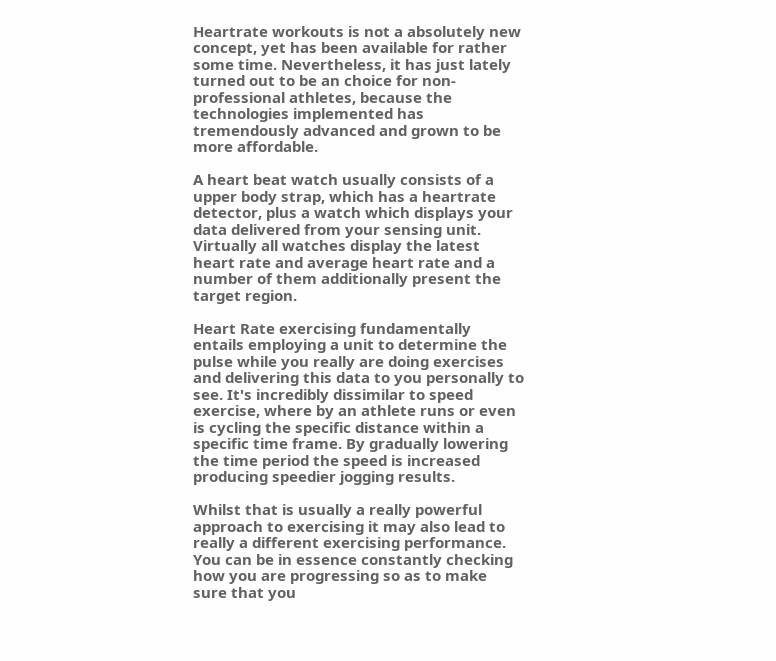Heartrate workouts is not a absolutely new concept, yet has been available for rather some time. Nevertheless, it has just lately turned out to be an choice for non-professional athletes, because the technologies implemented has tremendously advanced and grown to be more affordable.

A heart beat watch usually consists of a upper body strap, which has a heartrate detector, plus a watch which displays your data delivered from your sensing unit. Virtually all watches display the latest heart rate and average heart rate and a number of them additionally present the target region.

Heart Rate exercising fundamentally entails employing a unit to determine the pulse while you really are doing exercises and delivering this data to you personally to see. It's incredibly dissimilar to speed exercise, where by an athlete runs or even is cycling the specific distance within a specific time frame. By gradually lowering the time period the speed is increased producing speedier jogging results.

Whilst that is usually a really powerful approach to exercising it may also lead to really a different exercising performance. You can be in essence constantly checking how you are progressing so as to make sure that you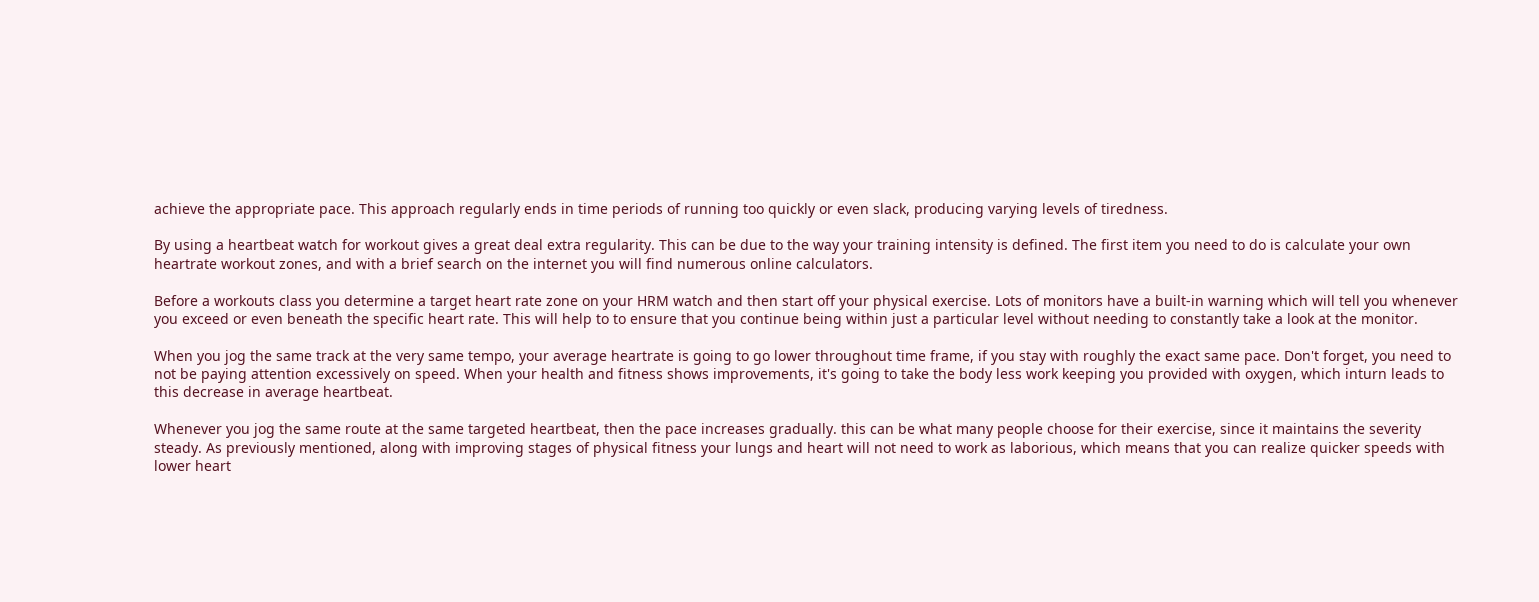achieve the appropriate pace. This approach regularly ends in time periods of running too quickly or even slack, producing varying levels of tiredness.

By using a heartbeat watch for workout gives a great deal extra regularity. This can be due to the way your training intensity is defined. The first item you need to do is calculate your own heartrate workout zones, and with a brief search on the internet you will find numerous online calculators.

Before a workouts class you determine a target heart rate zone on your HRM watch and then start off your physical exercise. Lots of monitors have a built-in warning which will tell you whenever you exceed or even beneath the specific heart rate. This will help to to ensure that you continue being within just a particular level without needing to constantly take a look at the monitor.

When you jog the same track at the very same tempo, your average heartrate is going to go lower throughout time frame, if you stay with roughly the exact same pace. Don't forget, you need to not be paying attention excessively on speed. When your health and fitness shows improvements, it's going to take the body less work keeping you provided with oxygen, which inturn leads to this decrease in average heartbeat.

Whenever you jog the same route at the same targeted heartbeat, then the pace increases gradually. this can be what many people choose for their exercise, since it maintains the severity steady. As previously mentioned, along with improving stages of physical fitness your lungs and heart will not need to work as laborious, which means that you can realize quicker speeds with lower heart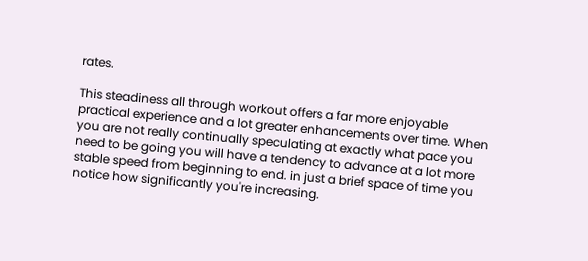rates.

This steadiness all through workout offers a far more enjoyable practical experience and a lot greater enhancements over time. When you are not really continually speculating at exactly what pace you need to be going you will have a tendency to advance at a lot more stable speed from beginning to end. in just a brief space of time you notice how significantly you're increasing.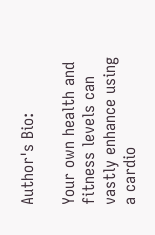Author's Bio:

Your own health and fitness levels can vastly enhance using a cardio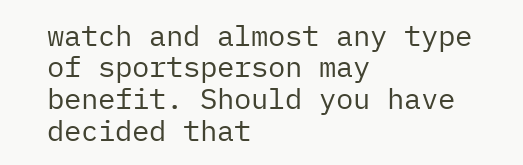watch and almost any type of sportsperson may benefit. Should you have decided that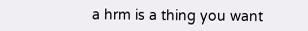a hrm is a thing you want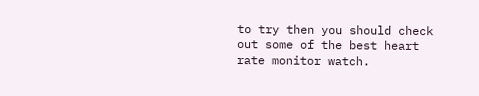to try then you should check out some of the best heart rate monitor watch.